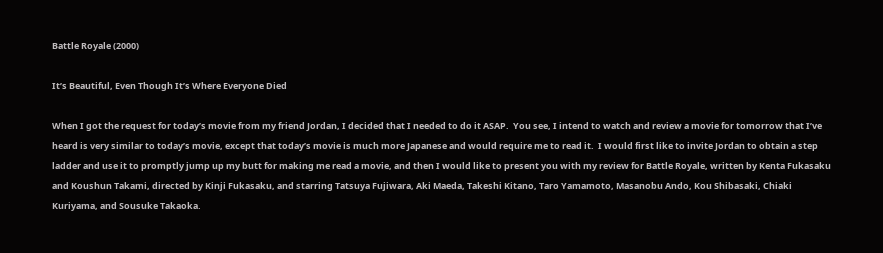Battle Royale (2000)

It’s Beautiful, Even Though It’s Where Everyone Died

When I got the request for today’s movie from my friend Jordan, I decided that I needed to do it ASAP.  You see, I intend to watch and review a movie for tomorrow that I’ve heard is very similar to today’s movie, except that today’s movie is much more Japanese and would require me to read it.  I would first like to invite Jordan to obtain a step ladder and use it to promptly jump up my butt for making me read a movie, and then I would like to present you with my review for Battle Royale, written by Kenta Fukasaku and Koushun Takami, directed by Kinji Fukasaku, and starring Tatsuya Fujiwara, Aki Maeda, Takeshi Kitano, Taro Yamamoto, Masanobu Ando, Kou Shibasaki, Chiaki Kuriyama, and Sousuke Takaoka.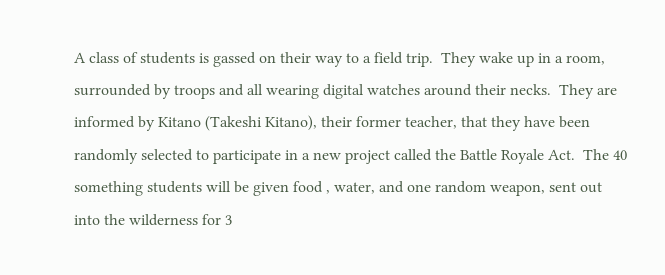A class of students is gassed on their way to a field trip.  They wake up in a room, surrounded by troops and all wearing digital watches around their necks.  They are informed by Kitano (Takeshi Kitano), their former teacher, that they have been randomly selected to participate in a new project called the Battle Royale Act.  The 40 something students will be given food , water, and one random weapon, sent out into the wilderness for 3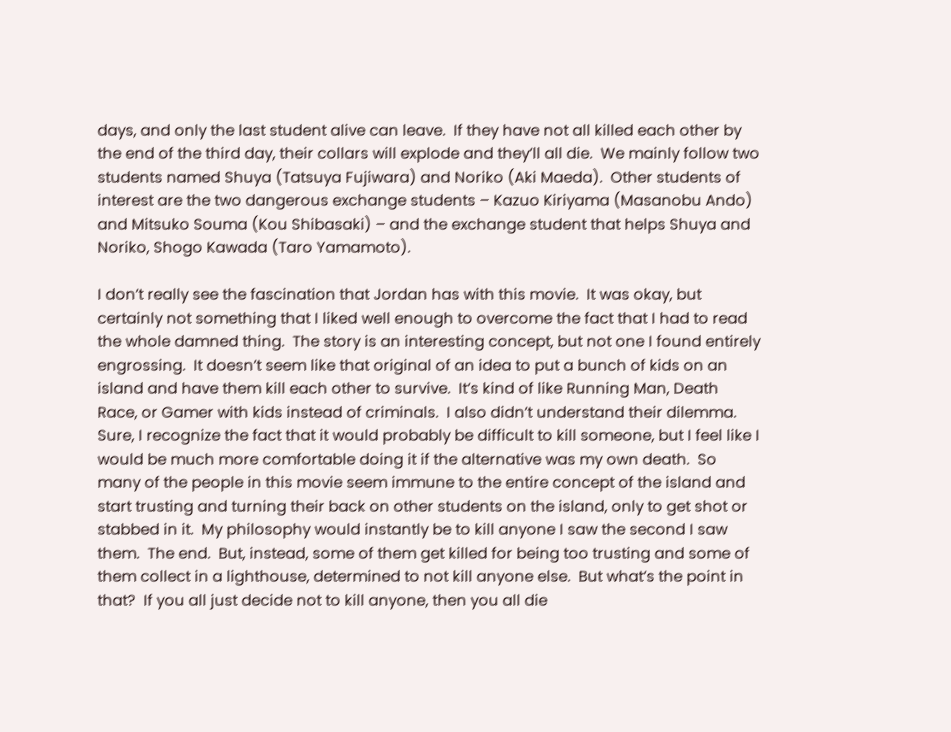days, and only the last student alive can leave.  If they have not all killed each other by the end of the third day, their collars will explode and they’ll all die.  We mainly follow two students named Shuya (Tatsuya Fujiwara) and Noriko (Aki Maeda).  Other students of interest are the two dangerous exchange students – Kazuo Kiriyama (Masanobu Ando) and Mitsuko Souma (Kou Shibasaki) – and the exchange student that helps Shuya and Noriko, Shogo Kawada (Taro Yamamoto).

I don’t really see the fascination that Jordan has with this movie.  It was okay, but certainly not something that I liked well enough to overcome the fact that I had to read the whole damned thing.  The story is an interesting concept, but not one I found entirely engrossing.  It doesn’t seem like that original of an idea to put a bunch of kids on an island and have them kill each other to survive.  It’s kind of like Running Man, Death Race, or Gamer with kids instead of criminals.  I also didn’t understand their dilemma.  Sure, I recognize the fact that it would probably be difficult to kill someone, but I feel like I would be much more comfortable doing it if the alternative was my own death.  So many of the people in this movie seem immune to the entire concept of the island and start trusting and turning their back on other students on the island, only to get shot or stabbed in it.  My philosophy would instantly be to kill anyone I saw the second I saw them.  The end.  But, instead, some of them get killed for being too trusting and some of them collect in a lighthouse, determined to not kill anyone else.  But what’s the point in that?  If you all just decide not to kill anyone, then you all die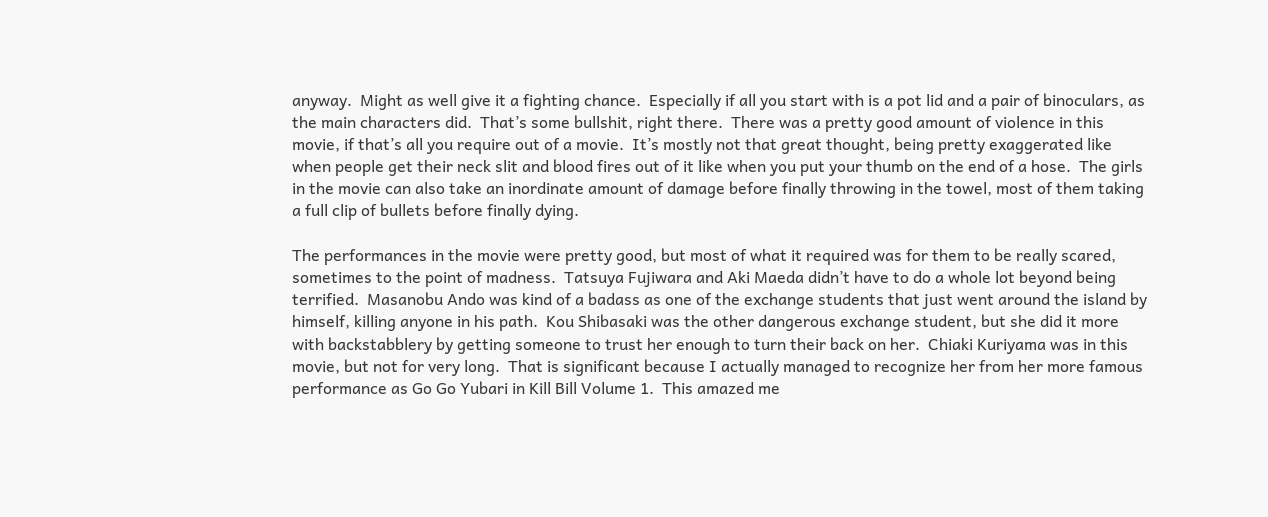anyway.  Might as well give it a fighting chance.  Especially if all you start with is a pot lid and a pair of binoculars, as the main characters did.  That’s some bullshit, right there.  There was a pretty good amount of violence in this movie, if that’s all you require out of a movie.  It’s mostly not that great thought, being pretty exaggerated like when people get their neck slit and blood fires out of it like when you put your thumb on the end of a hose.  The girls in the movie can also take an inordinate amount of damage before finally throwing in the towel, most of them taking a full clip of bullets before finally dying.

The performances in the movie were pretty good, but most of what it required was for them to be really scared, sometimes to the point of madness.  Tatsuya Fujiwara and Aki Maeda didn’t have to do a whole lot beyond being terrified.  Masanobu Ando was kind of a badass as one of the exchange students that just went around the island by himself, killing anyone in his path.  Kou Shibasaki was the other dangerous exchange student, but she did it more with backstabblery by getting someone to trust her enough to turn their back on her.  Chiaki Kuriyama was in this movie, but not for very long.  That is significant because I actually managed to recognize her from her more famous performance as Go Go Yubari in Kill Bill Volume 1.  This amazed me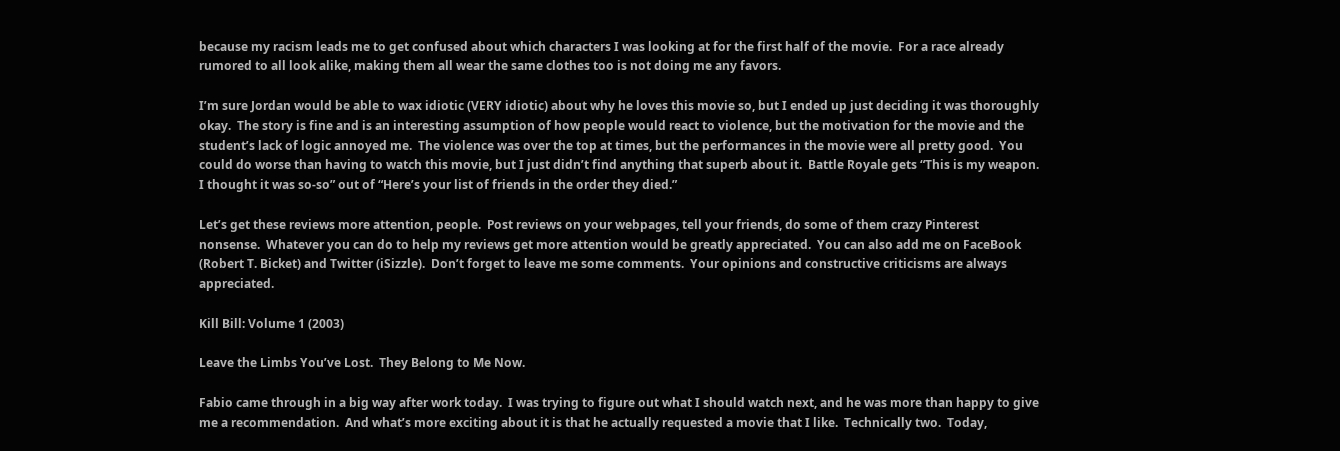because my racism leads me to get confused about which characters I was looking at for the first half of the movie.  For a race already rumored to all look alike, making them all wear the same clothes too is not doing me any favors.

I’m sure Jordan would be able to wax idiotic (VERY idiotic) about why he loves this movie so, but I ended up just deciding it was thoroughly okay.  The story is fine and is an interesting assumption of how people would react to violence, but the motivation for the movie and the student’s lack of logic annoyed me.  The violence was over the top at times, but the performances in the movie were all pretty good.  You could do worse than having to watch this movie, but I just didn’t find anything that superb about it.  Battle Royale gets “This is my weapon.  I thought it was so-so” out of “Here’s your list of friends in the order they died.”

Let’s get these reviews more attention, people.  Post reviews on your webpages, tell your friends, do some of them crazy Pinterest nonsense.  Whatever you can do to help my reviews get more attention would be greatly appreciated.  You can also add me on FaceBook (Robert T. Bicket) and Twitter (iSizzle).  Don’t forget to leave me some comments.  Your opinions and constructive criticisms are always appreciated.

Kill Bill: Volume 1 (2003)

Leave the Limbs You’ve Lost.  They Belong to Me Now.

Fabio came through in a big way after work today.  I was trying to figure out what I should watch next, and he was more than happy to give me a recommendation.  And what’s more exciting about it is that he actually requested a movie that I like.  Technically two.  Today,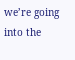we’re going into the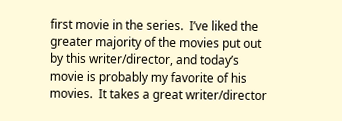first movie in the series.  I’ve liked the greater majority of the movies put out by this writer/director, and today’s movie is probably my favorite of his movies.  It takes a great writer/director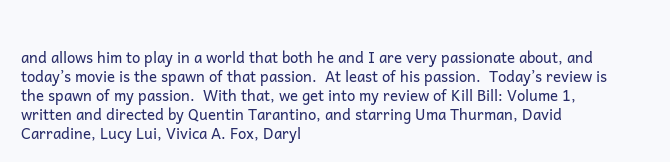and allows him to play in a world that both he and I are very passionate about, and today’s movie is the spawn of that passion.  At least of his passion.  Today’s review is the spawn of my passion.  With that, we get into my review of Kill Bill: Volume 1, written and directed by Quentin Tarantino, and starring Uma Thurman, David Carradine, Lucy Lui, Vivica A. Fox, Daryl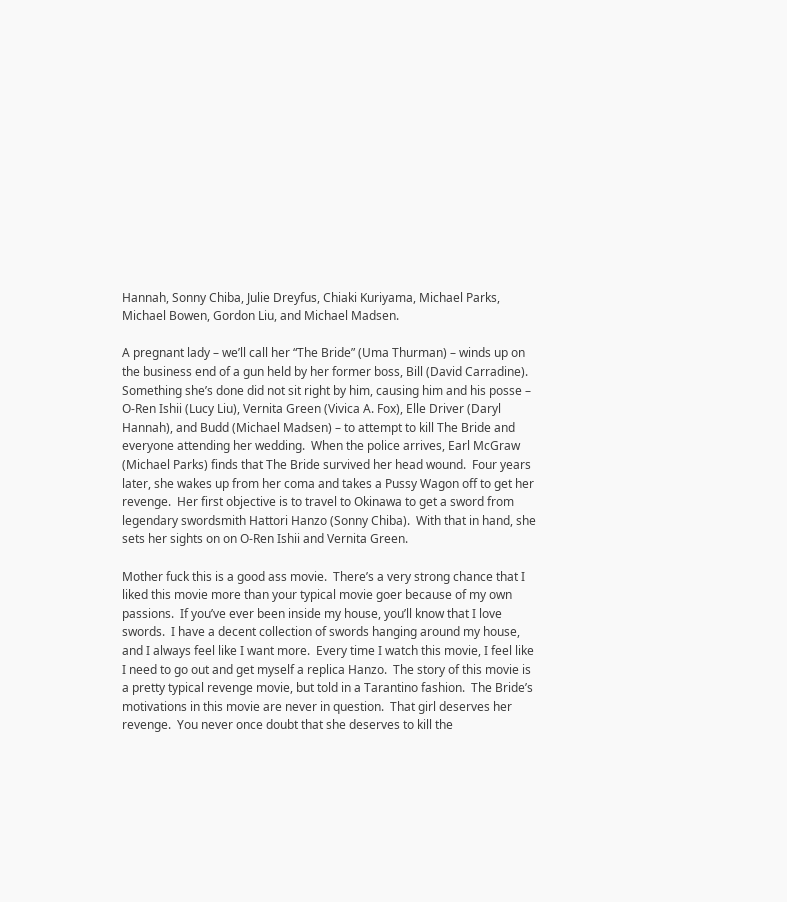Hannah, Sonny Chiba, Julie Dreyfus, Chiaki Kuriyama, Michael Parks, Michael Bowen, Gordon Liu, and Michael Madsen.

A pregnant lady – we’ll call her “The Bride” (Uma Thurman) – winds up on the business end of a gun held by her former boss, Bill (David Carradine).  Something she’s done did not sit right by him, causing him and his posse – O-Ren Ishii (Lucy Liu), Vernita Green (Vivica A. Fox), Elle Driver (Daryl Hannah), and Budd (Michael Madsen) – to attempt to kill The Bride and everyone attending her wedding.  When the police arrives, Earl McGraw (Michael Parks) finds that The Bride survived her head wound.  Four years later, she wakes up from her coma and takes a Pussy Wagon off to get her revenge.  Her first objective is to travel to Okinawa to get a sword from legendary swordsmith Hattori Hanzo (Sonny Chiba).  With that in hand, she sets her sights on on O-Ren Ishii and Vernita Green.

Mother fuck this is a good ass movie.  There’s a very strong chance that I liked this movie more than your typical movie goer because of my own passions.  If you’ve ever been inside my house, you’ll know that I love swords.  I have a decent collection of swords hanging around my house, and I always feel like I want more.  Every time I watch this movie, I feel like I need to go out and get myself a replica Hanzo.  The story of this movie is a pretty typical revenge movie, but told in a Tarantino fashion.  The Bride’s motivations in this movie are never in question.  That girl deserves her revenge.  You never once doubt that she deserves to kill the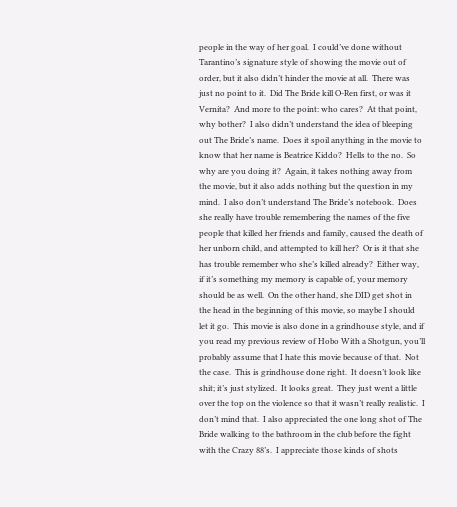people in the way of her goal.  I could’ve done without Tarantino’s signature style of showing the movie out of order, but it also didn’t hinder the movie at all.  There was just no point to it.  Did The Bride kill O-Ren first, or was it Vernita?  And more to the point: who cares?  At that point, why bother?  I also didn’t understand the idea of bleeping out The Bride’s name.  Does it spoil anything in the movie to know that her name is Beatrice Kiddo?  Hells to the no.  So why are you doing it?  Again, it takes nothing away from the movie, but it also adds nothing but the question in my mind.  I also don’t understand The Bride’s notebook.  Does she really have trouble remembering the names of the five people that killed her friends and family, caused the death of her unborn child, and attempted to kill her?  Or is it that she has trouble remember who she’s killed already?  Either way, if it’s something my memory is capable of, your memory should be as well.  On the other hand, she DID get shot in the head in the beginning of this movie, so maybe I should let it go.  This movie is also done in a grindhouse style, and if you read my previous review of Hobo With a Shotgun, you’ll probably assume that I hate this movie because of that.  Not the case.  This is grindhouse done right.  It doesn’t look like shit; it’s just stylized.  It looks great.  They just went a little over the top on the violence so that it wasn’t really realistic.  I don’t mind that.  I also appreciated the one long shot of The Bride walking to the bathroom in the club before the fight with the Crazy 88’s.  I appreciate those kinds of shots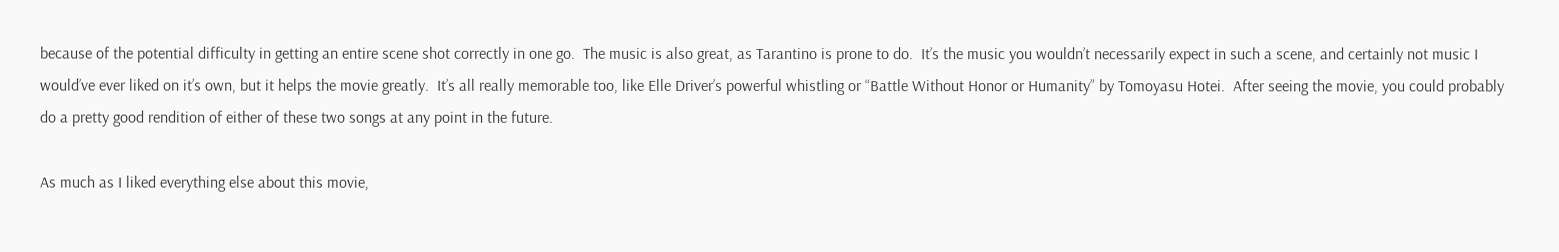because of the potential difficulty in getting an entire scene shot correctly in one go.  The music is also great, as Tarantino is prone to do.  It’s the music you wouldn’t necessarily expect in such a scene, and certainly not music I would’ve ever liked on it’s own, but it helps the movie greatly.  It’s all really memorable too, like Elle Driver’s powerful whistling or “Battle Without Honor or Humanity” by Tomoyasu Hotei.  After seeing the movie, you could probably do a pretty good rendition of either of these two songs at any point in the future.

As much as I liked everything else about this movie,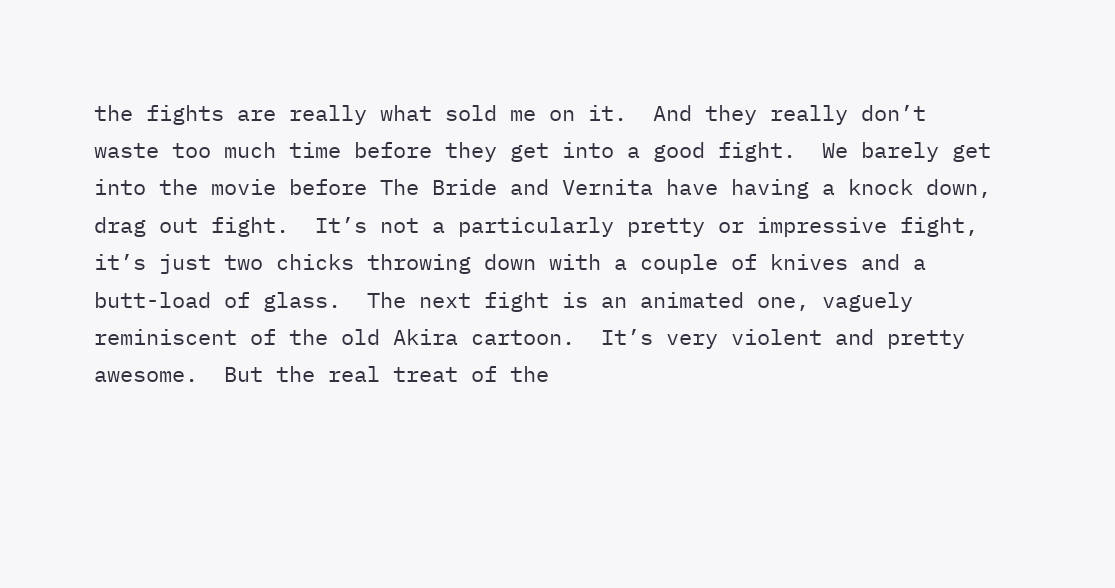the fights are really what sold me on it.  And they really don’t waste too much time before they get into a good fight.  We barely get into the movie before The Bride and Vernita have having a knock down, drag out fight.  It’s not a particularly pretty or impressive fight, it’s just two chicks throwing down with a couple of knives and a butt-load of glass.  The next fight is an animated one, vaguely reminiscent of the old Akira cartoon.  It’s very violent and pretty awesome.  But the real treat of the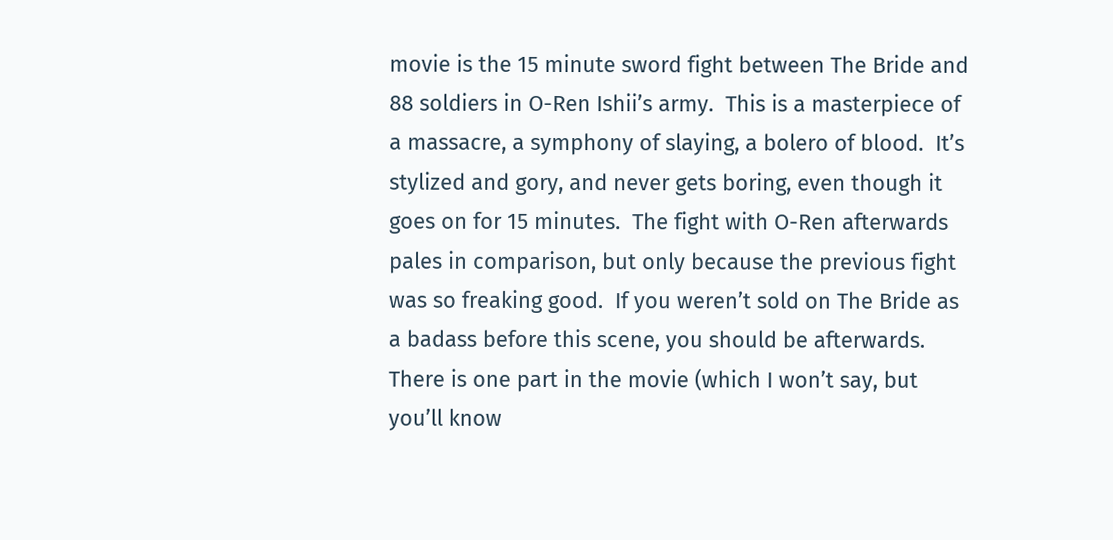movie is the 15 minute sword fight between The Bride and 88 soldiers in O-Ren Ishii’s army.  This is a masterpiece of a massacre, a symphony of slaying, a bolero of blood.  It’s stylized and gory, and never gets boring, even though it goes on for 15 minutes.  The fight with O-Ren afterwards pales in comparison, but only because the previous fight was so freaking good.  If you weren’t sold on The Bride as a badass before this scene, you should be afterwards.  There is one part in the movie (which I won’t say, but you’ll know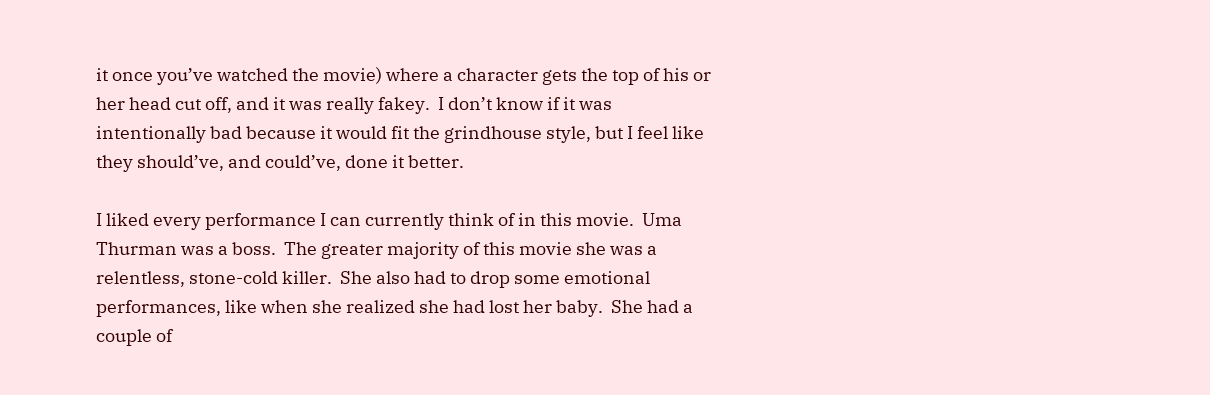it once you’ve watched the movie) where a character gets the top of his or her head cut off, and it was really fakey.  I don’t know if it was intentionally bad because it would fit the grindhouse style, but I feel like they should’ve, and could’ve, done it better.

I liked every performance I can currently think of in this movie.  Uma Thurman was a boss.  The greater majority of this movie she was a relentless, stone-cold killer.  She also had to drop some emotional performances, like when she realized she had lost her baby.  She had a couple of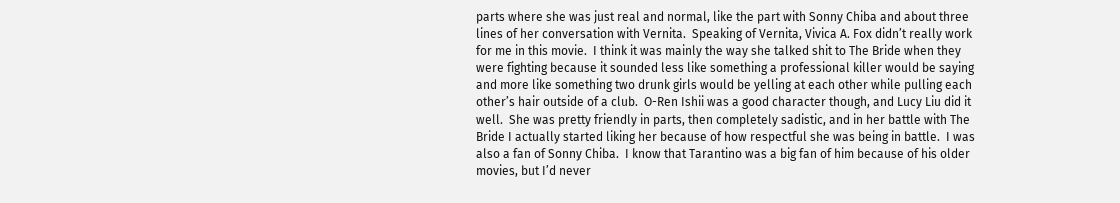parts where she was just real and normal, like the part with Sonny Chiba and about three lines of her conversation with Vernita.  Speaking of Vernita, Vivica A. Fox didn’t really work for me in this movie.  I think it was mainly the way she talked shit to The Bride when they were fighting because it sounded less like something a professional killer would be saying and more like something two drunk girls would be yelling at each other while pulling each other’s hair outside of a club.  O-Ren Ishii was a good character though, and Lucy Liu did it well.  She was pretty friendly in parts, then completely sadistic, and in her battle with The Bride I actually started liking her because of how respectful she was being in battle.  I was also a fan of Sonny Chiba.  I know that Tarantino was a big fan of him because of his older movies, but I’d never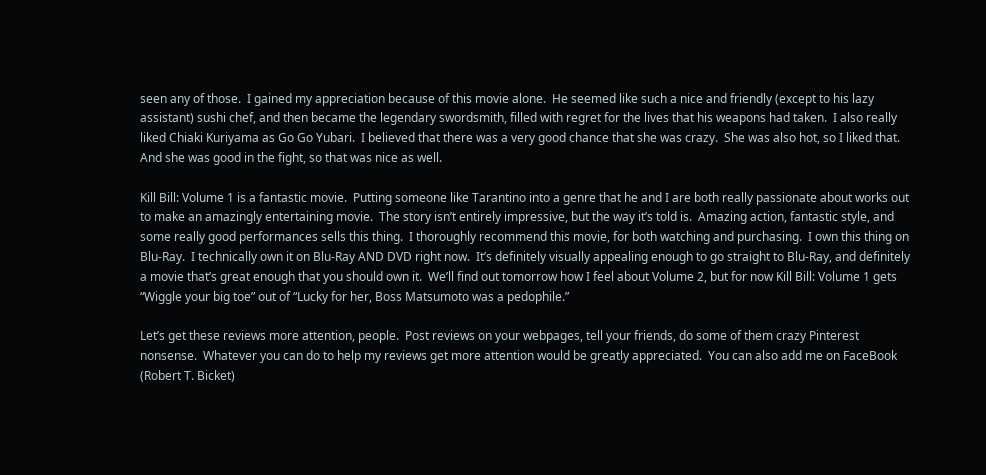seen any of those.  I gained my appreciation because of this movie alone.  He seemed like such a nice and friendly (except to his lazy assistant) sushi chef, and then became the legendary swordsmith, filled with regret for the lives that his weapons had taken.  I also really liked Chiaki Kuriyama as Go Go Yubari.  I believed that there was a very good chance that she was crazy.  She was also hot, so I liked that.  And she was good in the fight, so that was nice as well.

Kill Bill: Volume 1 is a fantastic movie.  Putting someone like Tarantino into a genre that he and I are both really passionate about works out to make an amazingly entertaining movie.  The story isn’t entirely impressive, but the way it’s told is.  Amazing action, fantastic style, and some really good performances sells this thing.  I thoroughly recommend this movie, for both watching and purchasing.  I own this thing on Blu-Ray.  I technically own it on Blu-Ray AND DVD right now.  It’s definitely visually appealing enough to go straight to Blu-Ray, and definitely a movie that’s great enough that you should own it.  We’ll find out tomorrow how I feel about Volume 2, but for now Kill Bill: Volume 1 gets “Wiggle your big toe” out of “Lucky for her, Boss Matsumoto was a pedophile.”

Let’s get these reviews more attention, people.  Post reviews on your webpages, tell your friends, do some of them crazy Pinterest nonsense.  Whatever you can do to help my reviews get more attention would be greatly appreciated.  You can also add me on FaceBook (Robert T. Bicket)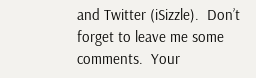and Twitter (iSizzle).  Don’t forget to leave me some comments.  Your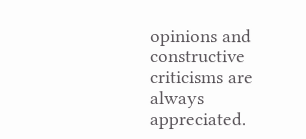opinions and constructive criticisms are always appreciated.